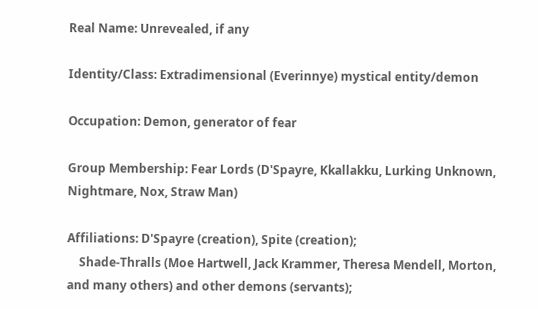Real Name: Unrevealed, if any

Identity/Class: Extradimensional (Everinnye) mystical entity/demon

Occupation: Demon, generator of fear

Group Membership: Fear Lords (D'Spayre, Kkallakku, Lurking Unknown, Nightmare, Nox, Straw Man)

Affiliations: D'Spayre (creation), Spite (creation);
    Shade-Thralls (Moe Hartwell, Jack Krammer, Theresa Mendell, Morton, and many others) and other demons (servants);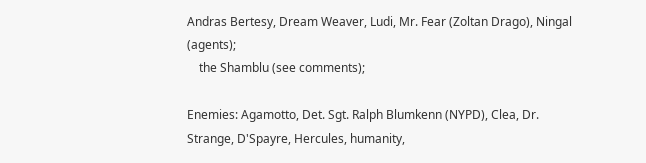Andras Bertesy, Dream Weaver, Ludi, Mr. Fear (Zoltan Drago), Ningal (agents);
    the Shamblu (see comments);

Enemies: Agamotto, Det. Sgt. Ralph Blumkenn (NYPD), Clea, Dr. Strange, D'Spayre, Hercules, humanity,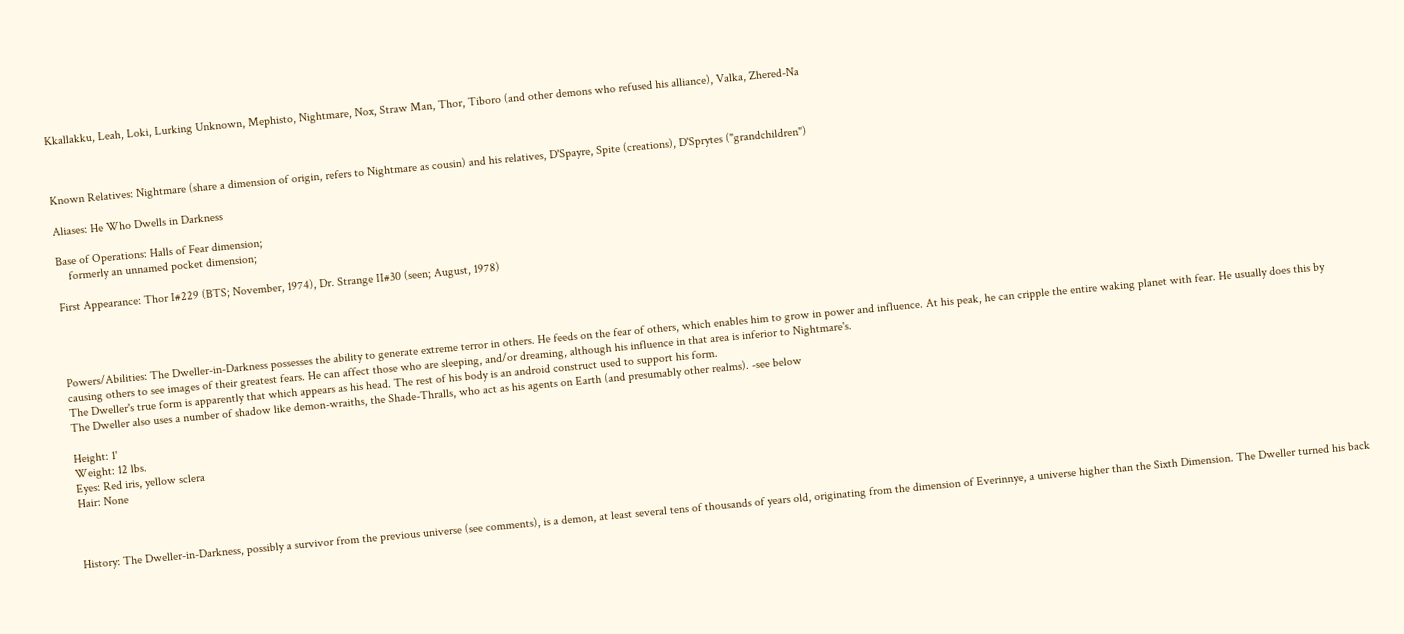Kkallakku, Leah, Loki, Lurking Unknown, Mephisto, Nightmare, Nox, Straw Man, Thor, Tiboro (and other demons who refused his alliance), Valka, Zhered-Na



Known Relatives: Nightmare (share a dimension of origin, refers to Nightmare as cousin) and his relatives, D'Spayre, Spite (creations), D'Sprytes ("grandchildren")

Aliases: He Who Dwells in Darkness

Base of Operations: Halls of Fear dimension;
    formerly an unnamed pocket dimension;

First Appearance: Thor I#229 (BTS; November, 1974), Dr. Strange II#30 (seen; August, 1978)




Powers/Abilities: The Dweller-in-Darkness possesses the ability to generate extreme terror in others. He feeds on the fear of others, which enables him to grow in power and influence. At his peak, he can cripple the entire waking planet with fear. He usually does this by causing others to see images of their greatest fears. He can affect those who are sleeping, and/or dreaming, although his influence in that area is inferior to Nightmare's.
The Dweller's true form is apparently that which appears as his head. The rest of his body is an android construct used to support his form.
The Dweller also uses a number of shadow like demon-wraiths, the Shade-Thralls, who act as his agents on Earth (and presumably other realms). -see below

Height: 1'
Weight: 12 lbs.
Eyes: Red iris, yellow sclera
Hair: None



History: The Dweller-in-Darkness, possibly a survivor from the previous universe (see comments), is a demon, at least several tens of thousands of years old, originating from the dimension of Everinnye, a universe higher than the Sixth Dimension. The Dweller turned his back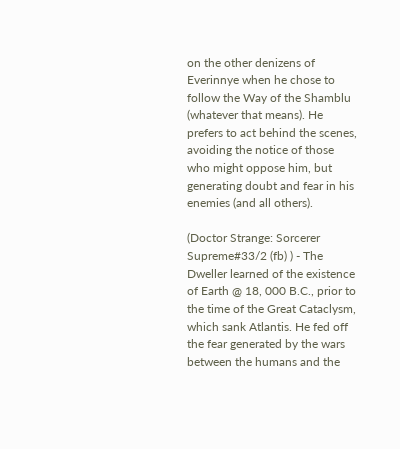on the other denizens of Everinnye when he chose to follow the Way of the Shamblu (whatever that means). He prefers to act behind the scenes, avoiding the notice of those who might oppose him, but generating doubt and fear in his enemies (and all others).

(Doctor Strange: Sorcerer Supreme#33/2 (fb) ) - The Dweller learned of the existence of Earth @ 18, 000 B.C., prior to the time of the Great Cataclysm, which sank Atlantis. He fed off the fear generated by the wars between the humans and the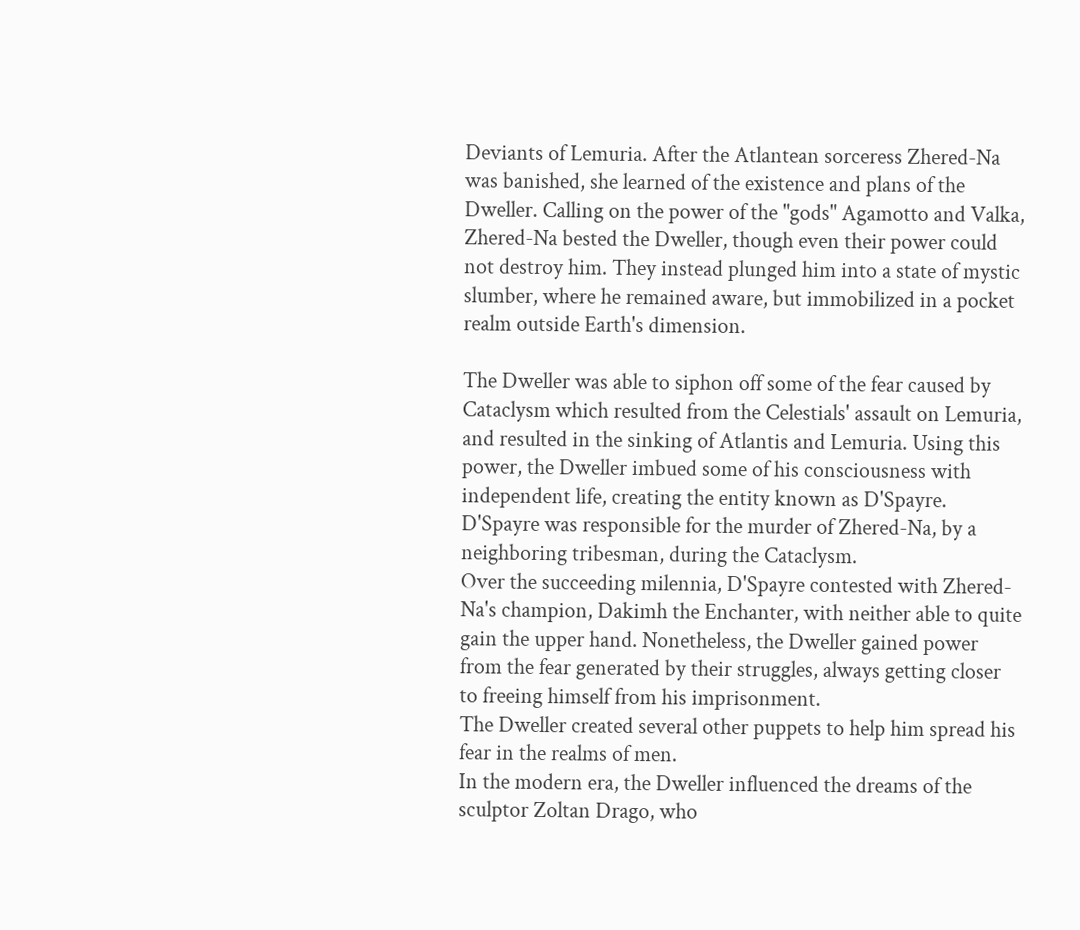Deviants of Lemuria. After the Atlantean sorceress Zhered-Na was banished, she learned of the existence and plans of the Dweller. Calling on the power of the "gods" Agamotto and Valka, Zhered-Na bested the Dweller, though even their power could not destroy him. They instead plunged him into a state of mystic slumber, where he remained aware, but immobilized in a pocket realm outside Earth's dimension.

The Dweller was able to siphon off some of the fear caused by Cataclysm which resulted from the Celestials' assault on Lemuria, and resulted in the sinking of Atlantis and Lemuria. Using this power, the Dweller imbued some of his consciousness with independent life, creating the entity known as D'Spayre. D'Spayre was responsible for the murder of Zhered-Na, by a neighboring tribesman, during the Cataclysm.
Over the succeeding milennia, D'Spayre contested with Zhered-Na's champion, Dakimh the Enchanter, with neither able to quite gain the upper hand. Nonetheless, the Dweller gained power from the fear generated by their struggles, always getting closer to freeing himself from his imprisonment.
The Dweller created several other puppets to help him spread his fear in the realms of men.
In the modern era, the Dweller influenced the dreams of the sculptor Zoltan Drago, who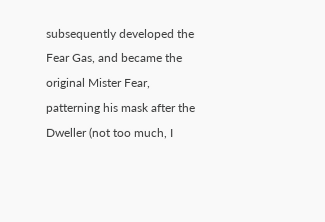subsequently developed the Fear Gas, and became the original Mister Fear, patterning his mask after the Dweller (not too much, I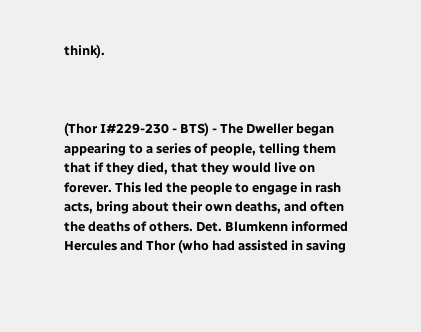think).



(Thor I#229-230 - BTS) - The Dweller began appearing to a series of people, telling them that if they died, that they would live on forever. This led the people to engage in rash acts, bring about their own deaths, and often the deaths of others. Det. Blumkenn informed Hercules and Thor (who had assisted in saving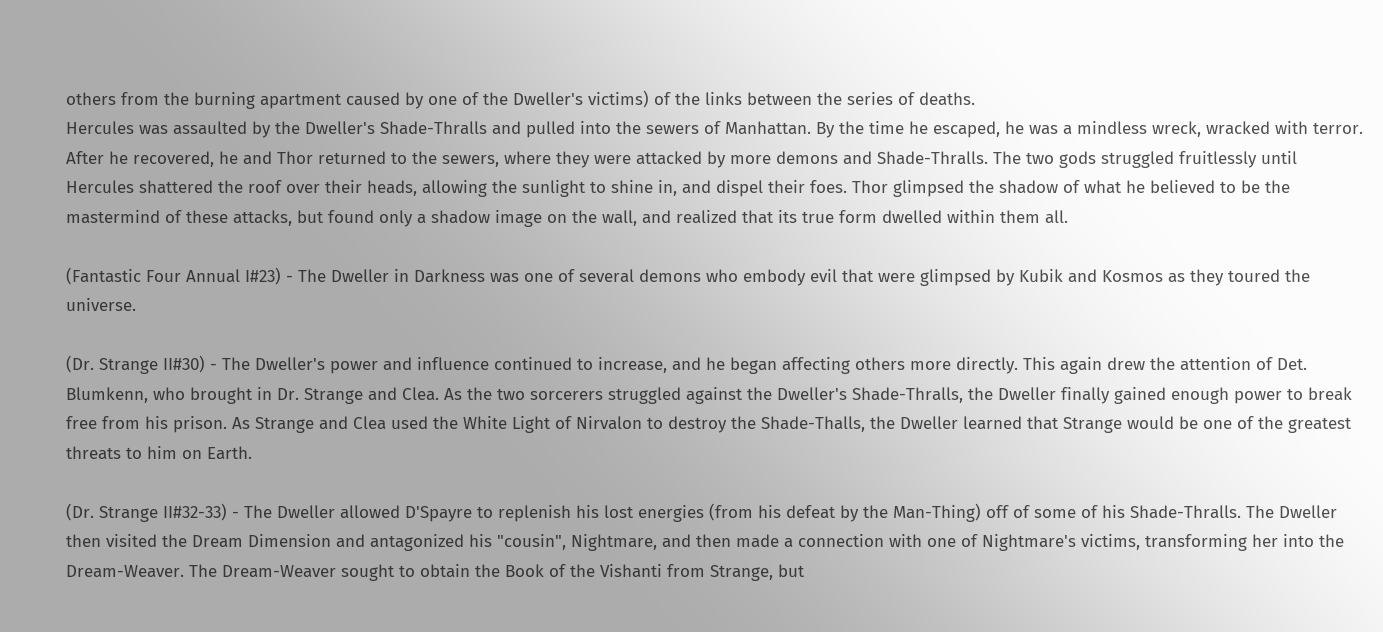others from the burning apartment caused by one of the Dweller's victims) of the links between the series of deaths.
Hercules was assaulted by the Dweller's Shade-Thralls and pulled into the sewers of Manhattan. By the time he escaped, he was a mindless wreck, wracked with terror. After he recovered, he and Thor returned to the sewers, where they were attacked by more demons and Shade-Thralls. The two gods struggled fruitlessly until Hercules shattered the roof over their heads, allowing the sunlight to shine in, and dispel their foes. Thor glimpsed the shadow of what he believed to be the mastermind of these attacks, but found only a shadow image on the wall, and realized that its true form dwelled within them all.

(Fantastic Four Annual I#23) - The Dweller in Darkness was one of several demons who embody evil that were glimpsed by Kubik and Kosmos as they toured the universe.

(Dr. Strange II#30) - The Dweller's power and influence continued to increase, and he began affecting others more directly. This again drew the attention of Det. Blumkenn, who brought in Dr. Strange and Clea. As the two sorcerers struggled against the Dweller's Shade-Thralls, the Dweller finally gained enough power to break free from his prison. As Strange and Clea used the White Light of Nirvalon to destroy the Shade-Thalls, the Dweller learned that Strange would be one of the greatest threats to him on Earth.

(Dr. Strange II#32-33) - The Dweller allowed D'Spayre to replenish his lost energies (from his defeat by the Man-Thing) off of some of his Shade-Thralls. The Dweller then visited the Dream Dimension and antagonized his "cousin", Nightmare, and then made a connection with one of Nightmare's victims, transforming her into the Dream-Weaver. The Dream-Weaver sought to obtain the Book of the Vishanti from Strange, but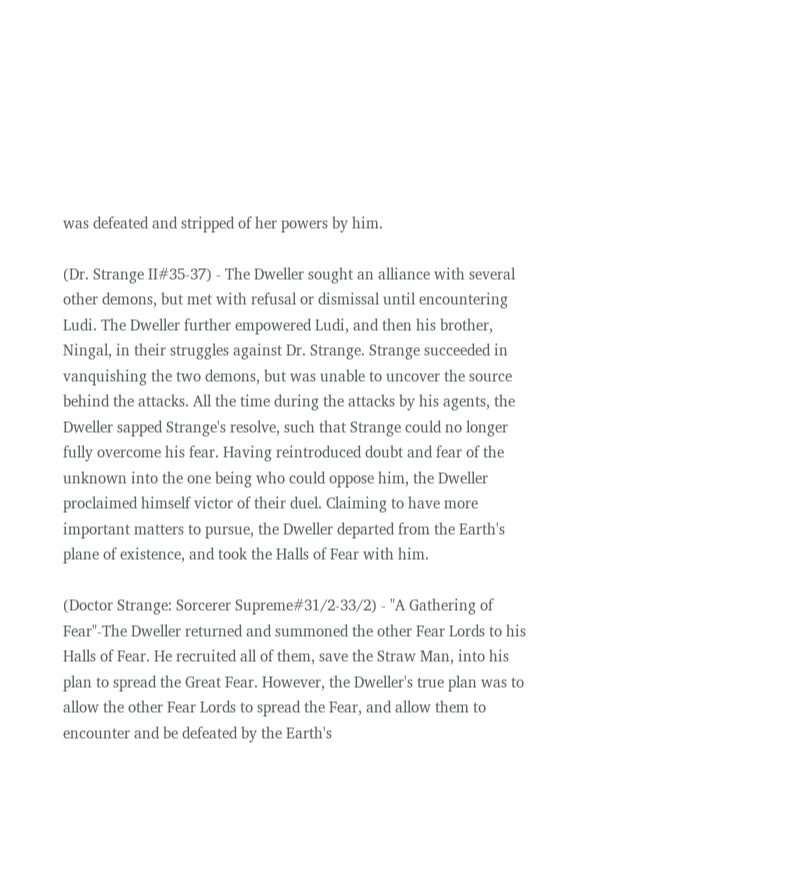was defeated and stripped of her powers by him.

(Dr. Strange II#35-37) - The Dweller sought an alliance with several other demons, but met with refusal or dismissal until encountering Ludi. The Dweller further empowered Ludi, and then his brother, Ningal, in their struggles against Dr. Strange. Strange succeeded in vanquishing the two demons, but was unable to uncover the source behind the attacks. All the time during the attacks by his agents, the Dweller sapped Strange's resolve, such that Strange could no longer fully overcome his fear. Having reintroduced doubt and fear of the unknown into the one being who could oppose him, the Dweller proclaimed himself victor of their duel. Claiming to have more important matters to pursue, the Dweller departed from the Earth's plane of existence, and took the Halls of Fear with him.

(Doctor Strange: Sorcerer Supreme#31/2-33/2) - "A Gathering of Fear"-The Dweller returned and summoned the other Fear Lords to his Halls of Fear. He recruited all of them, save the Straw Man, into his plan to spread the Great Fear. However, the Dweller's true plan was to allow the other Fear Lords to spread the Fear, and allow them to encounter and be defeated by the Earth's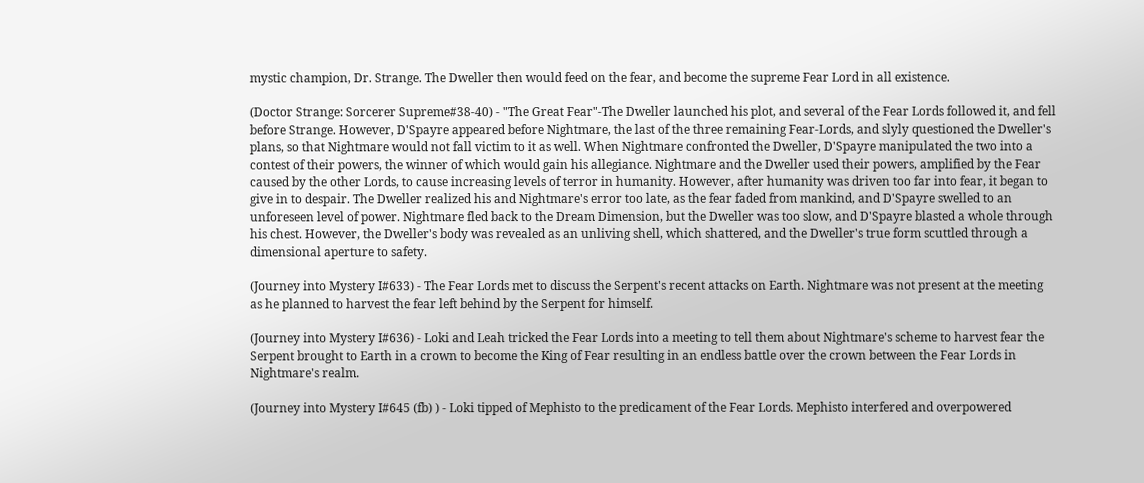mystic champion, Dr. Strange. The Dweller then would feed on the fear, and become the supreme Fear Lord in all existence.

(Doctor Strange: Sorcerer Supreme#38-40) - "The Great Fear"-The Dweller launched his plot, and several of the Fear Lords followed it, and fell before Strange. However, D'Spayre appeared before Nightmare, the last of the three remaining Fear-Lords, and slyly questioned the Dweller's plans, so that Nightmare would not fall victim to it as well. When Nightmare confronted the Dweller, D'Spayre manipulated the two into a contest of their powers, the winner of which would gain his allegiance. Nightmare and the Dweller used their powers, amplified by the Fear caused by the other Lords, to cause increasing levels of terror in humanity. However, after humanity was driven too far into fear, it began to give in to despair. The Dweller realized his and Nightmare's error too late, as the fear faded from mankind, and D'Spayre swelled to an unforeseen level of power. Nightmare fled back to the Dream Dimension, but the Dweller was too slow, and D'Spayre blasted a whole through his chest. However, the Dweller's body was revealed as an unliving shell, which shattered, and the Dweller's true form scuttled through a dimensional aperture to safety.

(Journey into Mystery I#633) - The Fear Lords met to discuss the Serpent's recent attacks on Earth. Nightmare was not present at the meeting as he planned to harvest the fear left behind by the Serpent for himself.

(Journey into Mystery I#636) - Loki and Leah tricked the Fear Lords into a meeting to tell them about Nightmare's scheme to harvest fear the Serpent brought to Earth in a crown to become the King of Fear resulting in an endless battle over the crown between the Fear Lords in Nightmare's realm.

(Journey into Mystery I#645 (fb) ) - Loki tipped of Mephisto to the predicament of the Fear Lords. Mephisto interfered and overpowered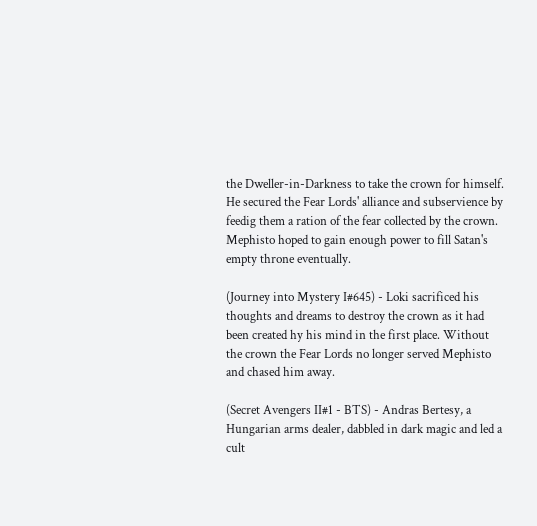the Dweller-in-Darkness to take the crown for himself. He secured the Fear Lords' alliance and subservience by feedig them a ration of the fear collected by the crown. Mephisto hoped to gain enough power to fill Satan's empty throne eventually.

(Journey into Mystery I#645) - Loki sacrificed his thoughts and dreams to destroy the crown as it had been created hy his mind in the first place. Without the crown the Fear Lords no longer served Mephisto and chased him away.

(Secret Avengers II#1 - BTS) - Andras Bertesy, a Hungarian arms dealer, dabbled in dark magic and led a cult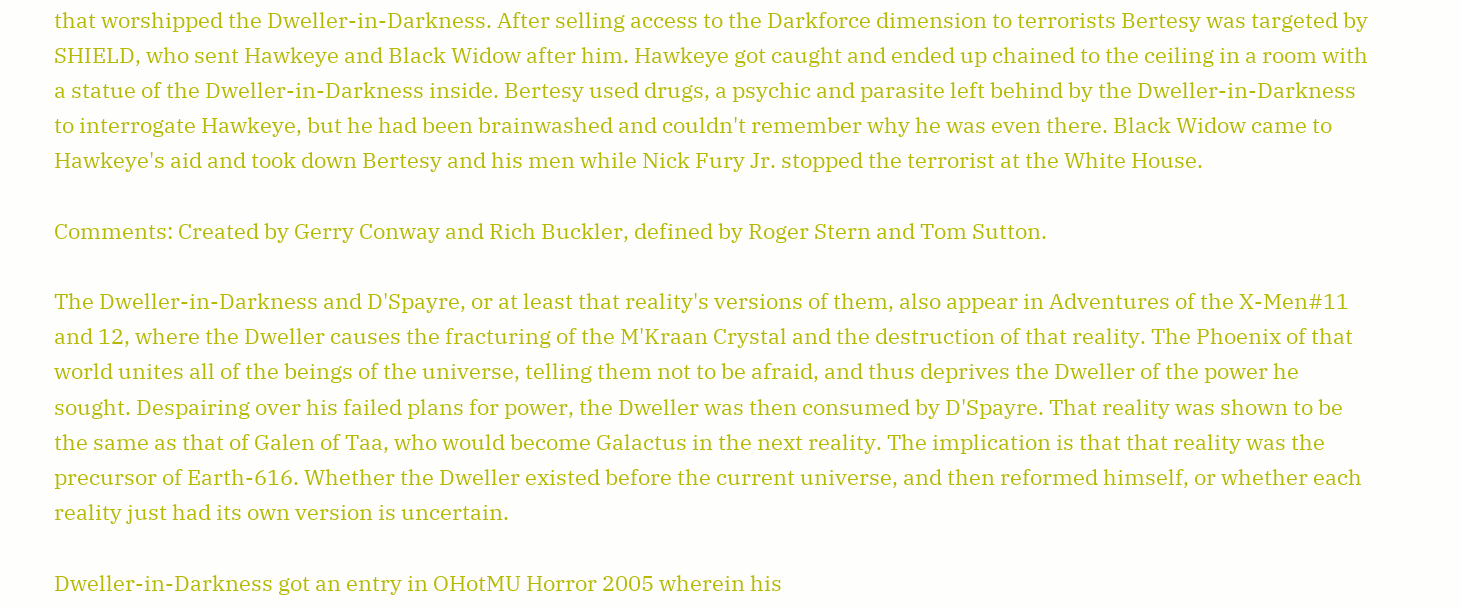that worshipped the Dweller-in-Darkness. After selling access to the Darkforce dimension to terrorists Bertesy was targeted by SHIELD, who sent Hawkeye and Black Widow after him. Hawkeye got caught and ended up chained to the ceiling in a room with a statue of the Dweller-in-Darkness inside. Bertesy used drugs, a psychic and parasite left behind by the Dweller-in-Darkness to interrogate Hawkeye, but he had been brainwashed and couldn't remember why he was even there. Black Widow came to Hawkeye's aid and took down Bertesy and his men while Nick Fury Jr. stopped the terrorist at the White House.

Comments: Created by Gerry Conway and Rich Buckler, defined by Roger Stern and Tom Sutton.

The Dweller-in-Darkness and D'Spayre, or at least that reality's versions of them, also appear in Adventures of the X-Men#11 and 12, where the Dweller causes the fracturing of the M'Kraan Crystal and the destruction of that reality. The Phoenix of that world unites all of the beings of the universe, telling them not to be afraid, and thus deprives the Dweller of the power he sought. Despairing over his failed plans for power, the Dweller was then consumed by D'Spayre. That reality was shown to be the same as that of Galen of Taa, who would become Galactus in the next reality. The implication is that that reality was the precursor of Earth-616. Whether the Dweller existed before the current universe, and then reformed himself, or whether each reality just had its own version is uncertain.

Dweller-in-Darkness got an entry in OHotMU Horror 2005 wherein his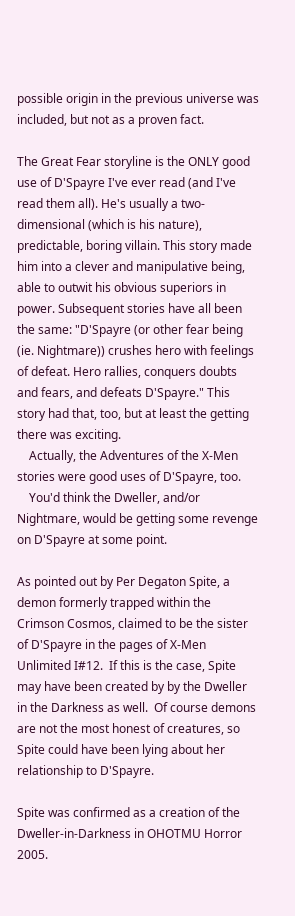possible origin in the previous universe was included, but not as a proven fact.

The Great Fear storyline is the ONLY good use of D'Spayre I've ever read (and I've read them all). He's usually a two-dimensional (which is his nature), predictable, boring villain. This story made him into a clever and manipulative being, able to outwit his obvious superiors in power. Subsequent stories have all been the same: "D'Spayre (or other fear being (ie. Nightmare)) crushes hero with feelings of defeat. Hero rallies, conquers doubts and fears, and defeats D'Spayre." This story had that, too, but at least the getting there was exciting.
    Actually, the Adventures of the X-Men stories were good uses of D'Spayre, too.
    You'd think the Dweller, and/or Nightmare, would be getting some revenge on D'Spayre at some point.

As pointed out by Per Degaton Spite, a demon formerly trapped within the Crimson Cosmos, claimed to be the sister of D'Spayre in the pages of X-Men Unlimited I#12.  If this is the case, Spite may have been created by by the Dweller in the Darkness as well.  Of course demons are not the most honest of creatures, so Spite could have been lying about her relationship to D'Spayre.

Spite was confirmed as a creation of the Dweller-in-Darkness in OHOTMU Horror 2005.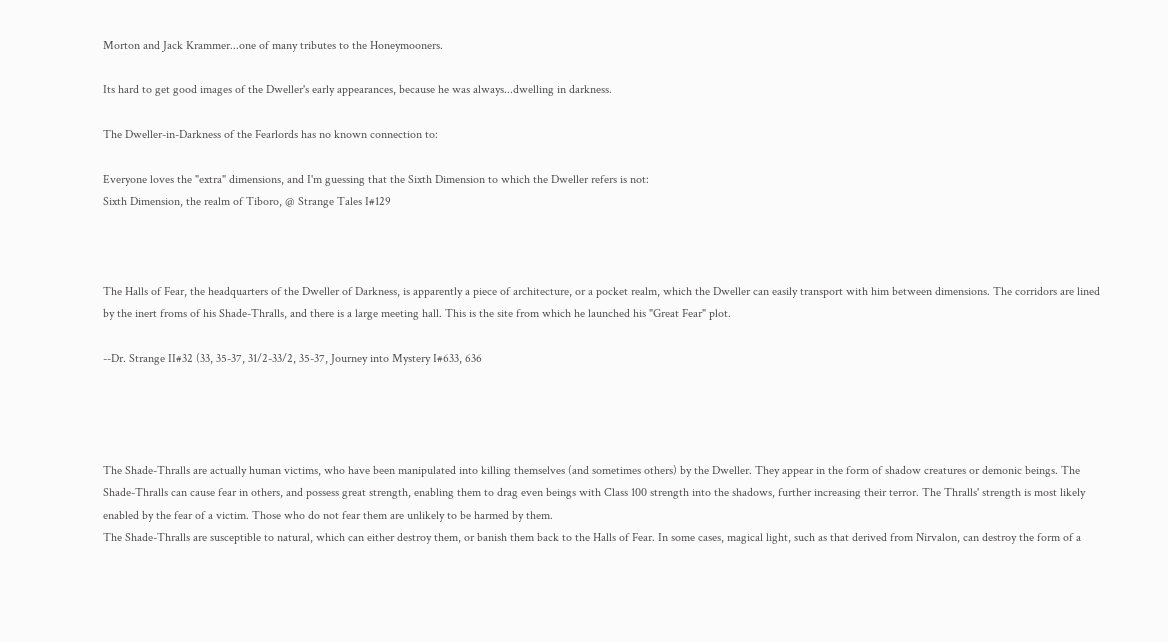Morton and Jack Krammer...one of many tributes to the Honeymooners.

Its hard to get good images of the Dweller's early appearances, because he was always...dwelling in darkness.

The Dweller-in-Darkness of the Fearlords has no known connection to:

Everyone loves the "extra" dimensions, and I'm guessing that the Sixth Dimension to which the Dweller refers is not:
Sixth Dimension, the realm of Tiboro, @ Strange Tales I#129



The Halls of Fear, the headquarters of the Dweller of Darkness, is apparently a piece of architecture, or a pocket realm, which the Dweller can easily transport with him between dimensions. The corridors are lined by the inert froms of his Shade-Thralls, and there is a large meeting hall. This is the site from which he launched his "Great Fear" plot.

--Dr. Strange II#32 (33, 35-37, 31/2-33/2, 35-37, Journey into Mystery I#633, 636




The Shade-Thralls are actually human victims, who have been manipulated into killing themselves (and sometimes others) by the Dweller. They appear in the form of shadow creatures or demonic beings. The Shade-Thralls can cause fear in others, and possess great strength, enabling them to drag even beings with Class 100 strength into the shadows, further increasing their terror. The Thralls' strength is most likely enabled by the fear of a victim. Those who do not fear them are unlikely to be harmed by them.
The Shade-Thralls are susceptible to natural, which can either destroy them, or banish them back to the Halls of Fear. In some cases, magical light, such as that derived from Nirvalon, can destroy the form of a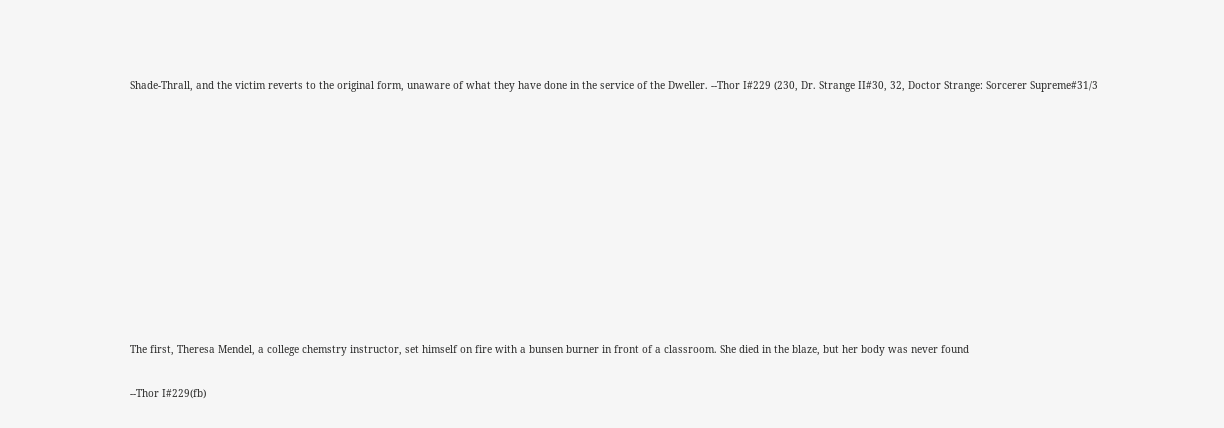Shade-Thrall, and the victim reverts to the original form, unaware of what they have done in the service of the Dweller. --Thor I#229 (230, Dr. Strange II#30, 32, Doctor Strange: Sorcerer Supreme#31/3











The first, Theresa Mendel, a college chemstry instructor, set himself on fire with a bunsen burner in front of a classroom. She died in the blaze, but her body was never found

--Thor I#229(fb)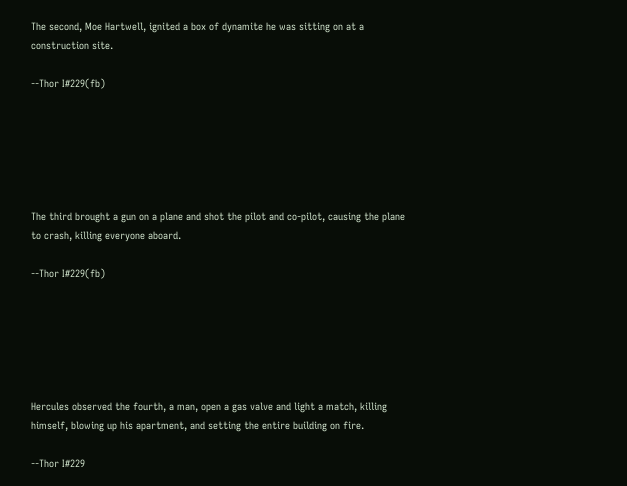The second, Moe Hartwell, ignited a box of dynamite he was sitting on at a construction site.

--Thor I#229(fb)






The third brought a gun on a plane and shot the pilot and co-pilot, causing the plane to crash, killing everyone aboard.

--Thor I#229(fb)






Hercules observed the fourth, a man, open a gas valve and light a match, killing himself, blowing up his apartment, and setting the entire building on fire.

--Thor I#229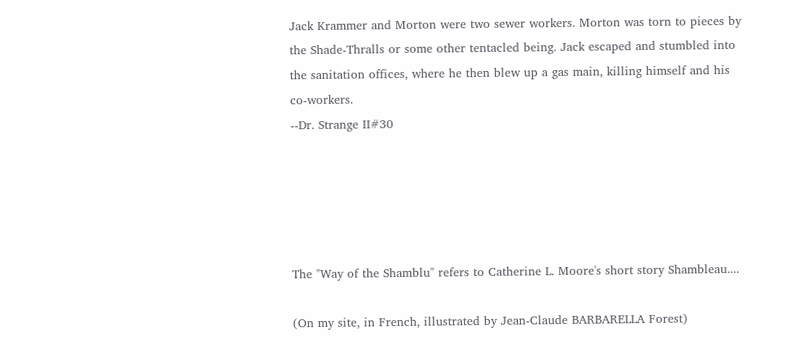Jack Krammer and Morton were two sewer workers. Morton was torn to pieces by the Shade-Thralls or some other tentacled being. Jack escaped and stumbled into the sanitation offices, where he then blew up a gas main, killing himself and his co-workers.
--Dr. Strange II#30





The "Way of the Shamblu" refers to Catherine L. Moore's short story Shambleau....

(On my site, in French, illustrated by Jean-Claude BARBARELLA Forest)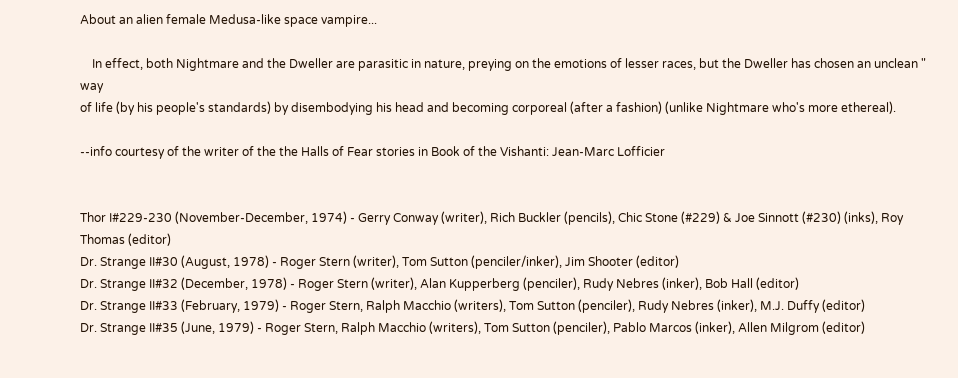About an alien female Medusa-like space vampire...

    In effect, both Nightmare and the Dweller are parasitic in nature, preying on the emotions of lesser races, but the Dweller has chosen an unclean " way
of life (by his people's standards) by disembodying his head and becoming corporeal (after a fashion) (unlike Nightmare who's more ethereal).

--info courtesy of the writer of the the Halls of Fear stories in Book of the Vishanti: Jean-Marc Lofficier


Thor I#229-230 (November-December, 1974) - Gerry Conway (writer), Rich Buckler (pencils), Chic Stone (#229) & Joe Sinnott (#230) (inks), Roy Thomas (editor)
Dr. Strange II#30 (August, 1978) - Roger Stern (writer), Tom Sutton (penciler/inker), Jim Shooter (editor)
Dr. Strange II#32 (December, 1978) - Roger Stern (writer), Alan Kupperberg (penciler), Rudy Nebres (inker), Bob Hall (editor)
Dr. Strange II#33 (February, 1979) - Roger Stern, Ralph Macchio (writers), Tom Sutton (penciler), Rudy Nebres (inker), M.J. Duffy (editor)
Dr. Strange II#35 (June, 1979) - Roger Stern, Ralph Macchio (writers), Tom Sutton (penciler), Pablo Marcos (inker), Allen Milgrom (editor)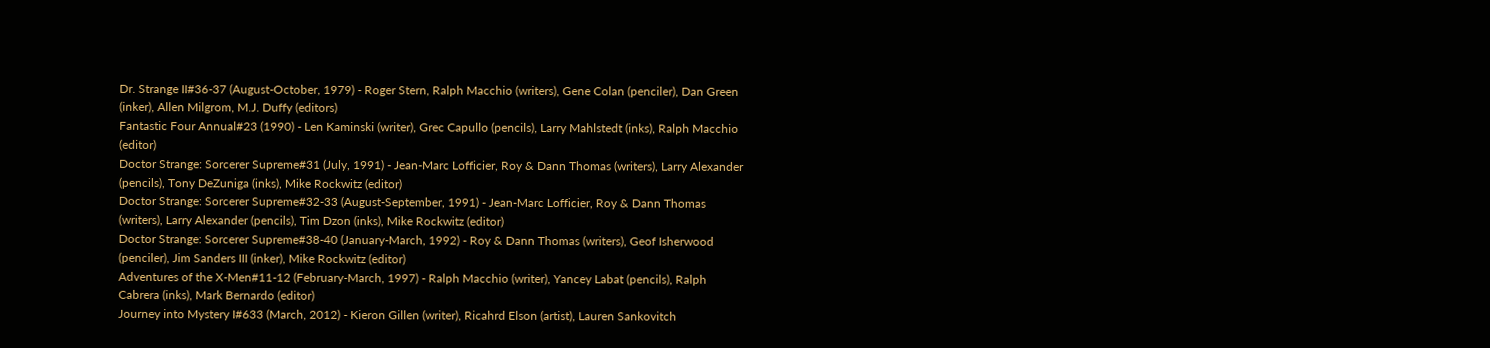Dr. Strange II#36-37 (August-October, 1979) - Roger Stern, Ralph Macchio (writers), Gene Colan (penciler), Dan Green (inker), Allen Milgrom, M.J. Duffy (editors)
Fantastic Four Annual#23 (1990) - Len Kaminski (writer), Grec Capullo (pencils), Larry Mahlstedt (inks), Ralph Macchio (editor)
Doctor Strange: Sorcerer Supreme#31 (July, 1991) - Jean-Marc Lofficier, Roy & Dann Thomas (writers), Larry Alexander (pencils), Tony DeZuniga (inks), Mike Rockwitz (editor)
Doctor Strange: Sorcerer Supreme#32-33 (August-September, 1991) - Jean-Marc Lofficier, Roy & Dann Thomas (writers), Larry Alexander (pencils), Tim Dzon (inks), Mike Rockwitz (editor)
Doctor Strange: Sorcerer Supreme#38-40 (January-March, 1992) - Roy & Dann Thomas (writers), Geof Isherwood (penciler), Jim Sanders III (inker), Mike Rockwitz (editor)
Adventures of the X-Men#11-12 (February-March, 1997) - Ralph Macchio (writer), Yancey Labat (pencils), Ralph Cabrera (inks), Mark Bernardo (editor)
Journey into Mystery I#633 (March, 2012) - Kieron Gillen (writer), Ricahrd Elson (artist), Lauren Sankovitch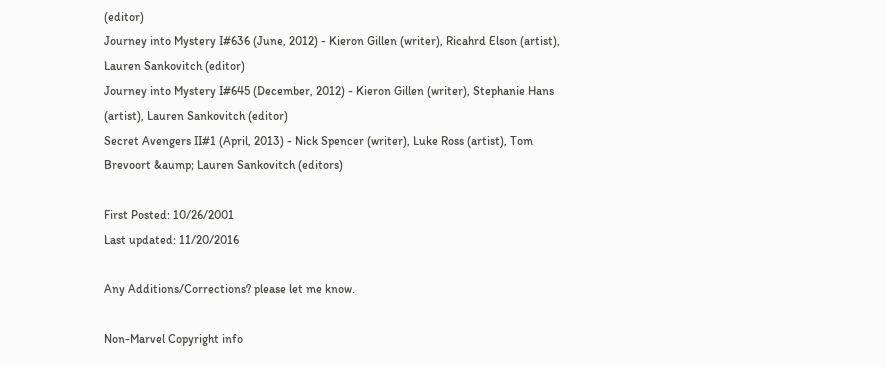(editor)
Journey into Mystery I#636 (June, 2012) - Kieron Gillen (writer), Ricahrd Elson (artist), Lauren Sankovitch (editor)
Journey into Mystery I#645 (December, 2012) - Kieron Gillen (writer), Stephanie Hans (artist), Lauren Sankovitch (editor)
Secret Avengers II#1 (April, 2013) - Nick Spencer (writer), Luke Ross (artist), Tom Brevoort &aump; Lauren Sankovitch (editors)

First Posted: 10/26/2001
Last updated: 11/20/2016

Any Additions/Corrections? please let me know.

Non-Marvel Copyright info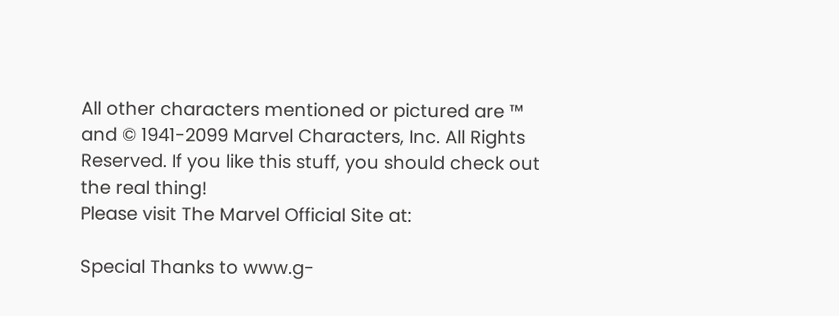All other characters mentioned or pictured are ™  and © 1941-2099 Marvel Characters, Inc. All Rights Reserved. If you like this stuff, you should check out the real thing!
Please visit The Marvel Official Site at:

Special Thanks to www.g-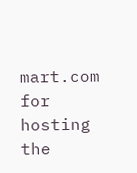mart.com for hosting the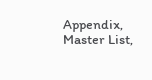Appendix, Master List,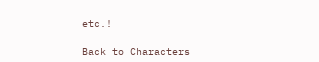etc.!

Back to Characters